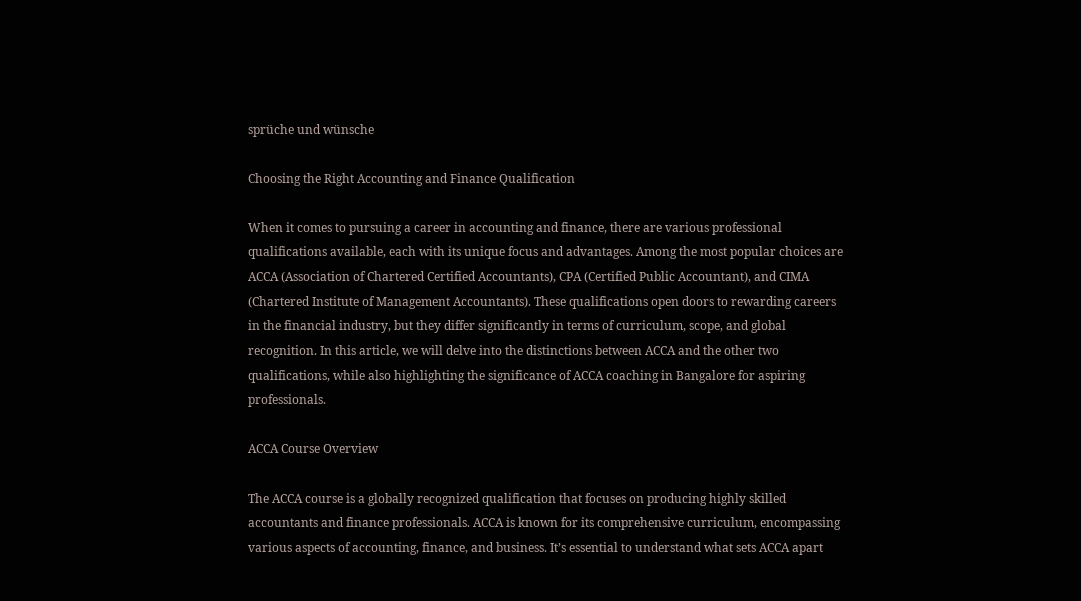sprüche und wünsche

Choosing the Right Accounting and Finance Qualification

When it comes to pursuing a career in accounting and finance, there are various professional qualifications available, each with its unique focus and advantages. Among the most popular choices are ACCA (Association of Chartered Certified Accountants), CPA (Certified Public Accountant), and CIMA (Chartered Institute of Management Accountants). These qualifications open doors to rewarding careers in the financial industry, but they differ significantly in terms of curriculum, scope, and global recognition. In this article, we will delve into the distinctions between ACCA and the other two qualifications, while also highlighting the significance of ACCA coaching in Bangalore for aspiring professionals.

ACCA Course Overview

The ACCA course is a globally recognized qualification that focuses on producing highly skilled accountants and finance professionals. ACCA is known for its comprehensive curriculum, encompassing various aspects of accounting, finance, and business. It’s essential to understand what sets ACCA apart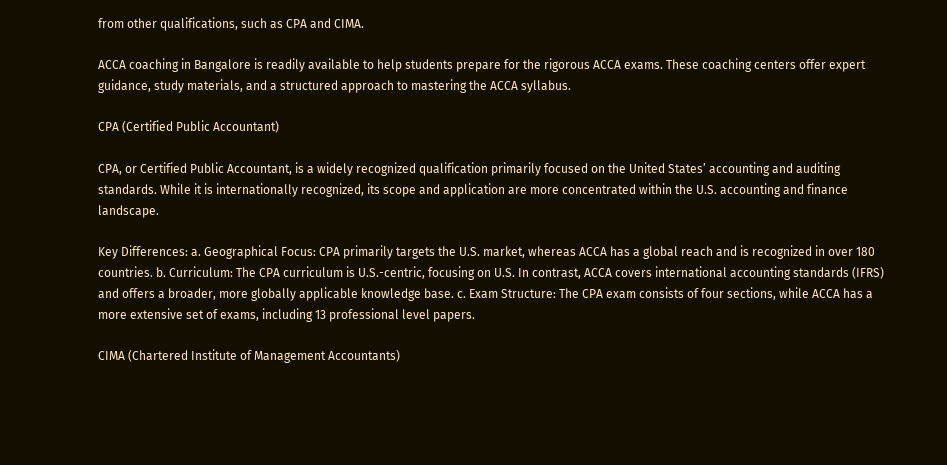from other qualifications, such as CPA and CIMA.

ACCA coaching in Bangalore is readily available to help students prepare for the rigorous ACCA exams. These coaching centers offer expert guidance, study materials, and a structured approach to mastering the ACCA syllabus.

CPA (Certified Public Accountant)

CPA, or Certified Public Accountant, is a widely recognized qualification primarily focused on the United States’ accounting and auditing standards. While it is internationally recognized, its scope and application are more concentrated within the U.S. accounting and finance landscape.

Key Differences: a. Geographical Focus: CPA primarily targets the U.S. market, whereas ACCA has a global reach and is recognized in over 180 countries. b. Curriculum: The CPA curriculum is U.S.-centric, focusing on U.S. In contrast, ACCA covers international accounting standards (IFRS) and offers a broader, more globally applicable knowledge base. c. Exam Structure: The CPA exam consists of four sections, while ACCA has a more extensive set of exams, including 13 professional level papers.

CIMA (Chartered Institute of Management Accountants)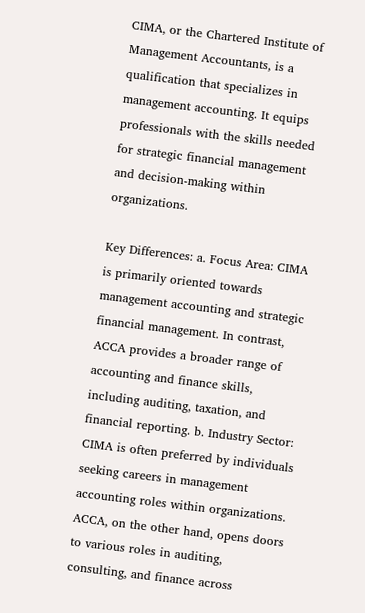CIMA, or the Chartered Institute of Management Accountants, is a qualification that specializes in management accounting. It equips professionals with the skills needed for strategic financial management and decision-making within organizations.

Key Differences: a. Focus Area: CIMA is primarily oriented towards management accounting and strategic financial management. In contrast, ACCA provides a broader range of accounting and finance skills, including auditing, taxation, and financial reporting. b. Industry Sector: CIMA is often preferred by individuals seeking careers in management accounting roles within organizations. ACCA, on the other hand, opens doors to various roles in auditing, consulting, and finance across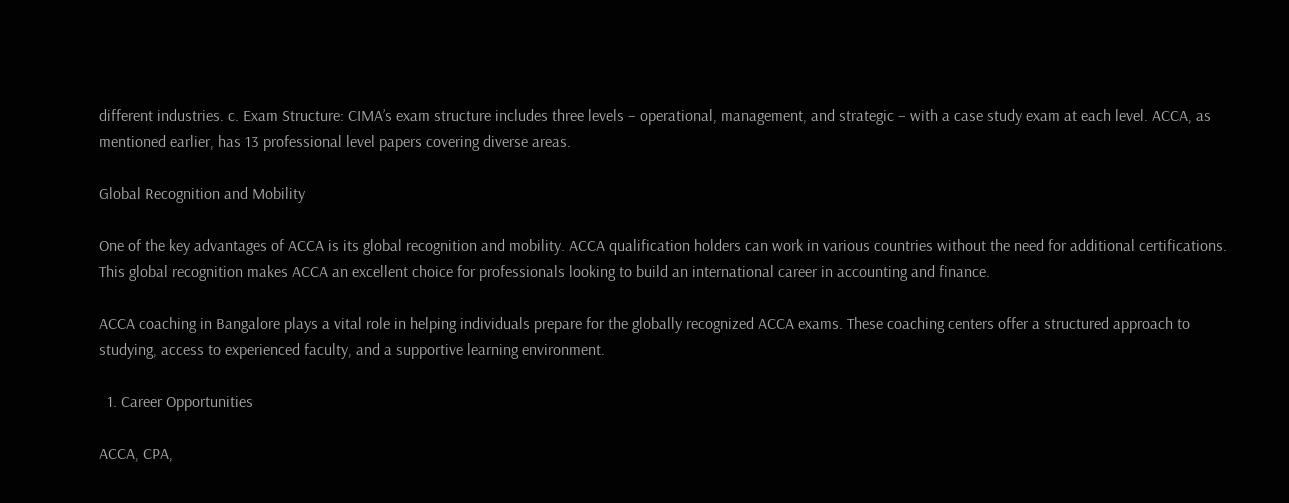different industries. c. Exam Structure: CIMA’s exam structure includes three levels – operational, management, and strategic – with a case study exam at each level. ACCA, as mentioned earlier, has 13 professional level papers covering diverse areas.

Global Recognition and Mobility

One of the key advantages of ACCA is its global recognition and mobility. ACCA qualification holders can work in various countries without the need for additional certifications. This global recognition makes ACCA an excellent choice for professionals looking to build an international career in accounting and finance.

ACCA coaching in Bangalore plays a vital role in helping individuals prepare for the globally recognized ACCA exams. These coaching centers offer a structured approach to studying, access to experienced faculty, and a supportive learning environment.

  1. Career Opportunities

ACCA, CPA,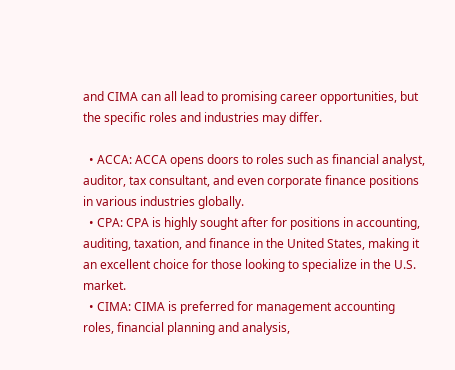and CIMA can all lead to promising career opportunities, but the specific roles and industries may differ.

  • ACCA: ACCA opens doors to roles such as financial analyst, auditor, tax consultant, and even corporate finance positions in various industries globally.
  • CPA: CPA is highly sought after for positions in accounting, auditing, taxation, and finance in the United States, making it an excellent choice for those looking to specialize in the U.S. market.
  • CIMA: CIMA is preferred for management accounting roles, financial planning and analysis,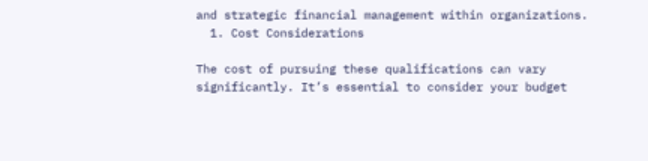and strategic financial management within organizations.
  1. Cost Considerations

The cost of pursuing these qualifications can vary significantly. It’s essential to consider your budget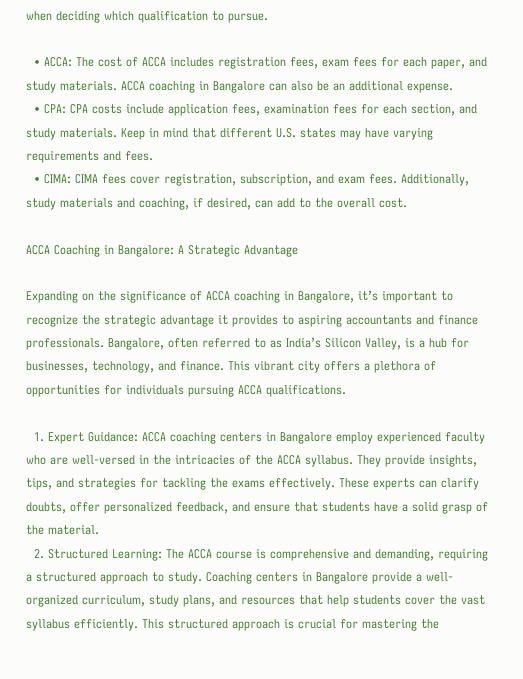when deciding which qualification to pursue.

  • ACCA: The cost of ACCA includes registration fees, exam fees for each paper, and study materials. ACCA coaching in Bangalore can also be an additional expense.
  • CPA: CPA costs include application fees, examination fees for each section, and study materials. Keep in mind that different U.S. states may have varying requirements and fees.
  • CIMA: CIMA fees cover registration, subscription, and exam fees. Additionally, study materials and coaching, if desired, can add to the overall cost.

ACCA Coaching in Bangalore: A Strategic Advantage

Expanding on the significance of ACCA coaching in Bangalore, it’s important to recognize the strategic advantage it provides to aspiring accountants and finance professionals. Bangalore, often referred to as India’s Silicon Valley, is a hub for businesses, technology, and finance. This vibrant city offers a plethora of opportunities for individuals pursuing ACCA qualifications.

  1. Expert Guidance: ACCA coaching centers in Bangalore employ experienced faculty who are well-versed in the intricacies of the ACCA syllabus. They provide insights, tips, and strategies for tackling the exams effectively. These experts can clarify doubts, offer personalized feedback, and ensure that students have a solid grasp of the material.
  2. Structured Learning: The ACCA course is comprehensive and demanding, requiring a structured approach to study. Coaching centers in Bangalore provide a well-organized curriculum, study plans, and resources that help students cover the vast syllabus efficiently. This structured approach is crucial for mastering the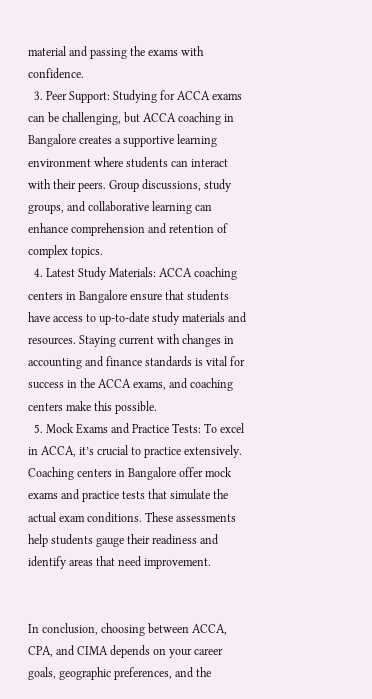material and passing the exams with confidence.
  3. Peer Support: Studying for ACCA exams can be challenging, but ACCA coaching in Bangalore creates a supportive learning environment where students can interact with their peers. Group discussions, study groups, and collaborative learning can enhance comprehension and retention of complex topics.
  4. Latest Study Materials: ACCA coaching centers in Bangalore ensure that students have access to up-to-date study materials and resources. Staying current with changes in accounting and finance standards is vital for success in the ACCA exams, and coaching centers make this possible.
  5. Mock Exams and Practice Tests: To excel in ACCA, it’s crucial to practice extensively. Coaching centers in Bangalore offer mock exams and practice tests that simulate the actual exam conditions. These assessments help students gauge their readiness and identify areas that need improvement.


In conclusion, choosing between ACCA, CPA, and CIMA depends on your career goals, geographic preferences, and the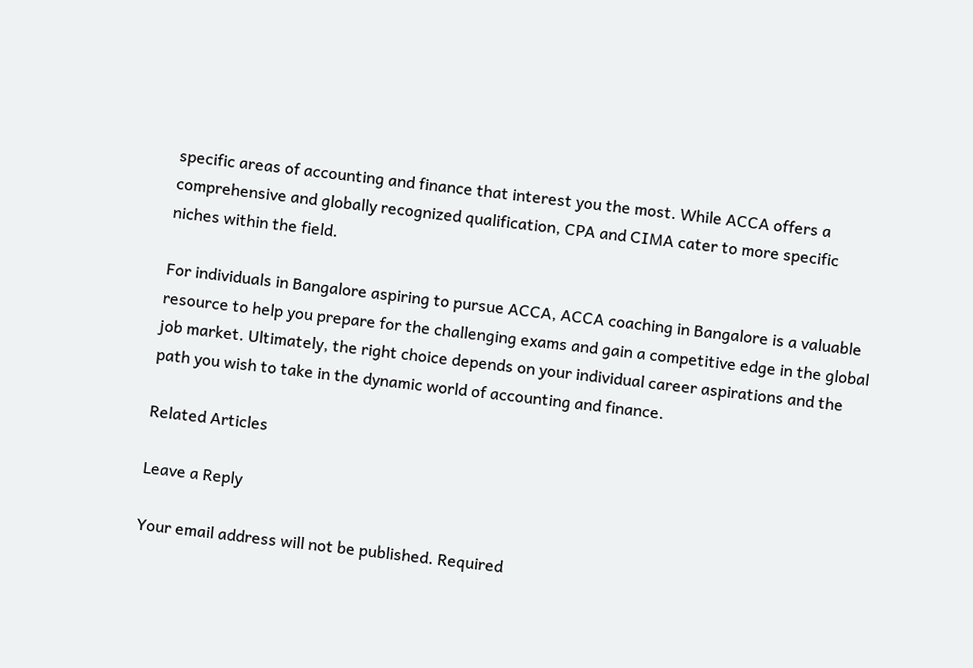specific areas of accounting and finance that interest you the most. While ACCA offers a comprehensive and globally recognized qualification, CPA and CIMA cater to more specific niches within the field.

For individuals in Bangalore aspiring to pursue ACCA, ACCA coaching in Bangalore is a valuable resource to help you prepare for the challenging exams and gain a competitive edge in the global job market. Ultimately, the right choice depends on your individual career aspirations and the path you wish to take in the dynamic world of accounting and finance.

Related Articles

Leave a Reply

Your email address will not be published. Required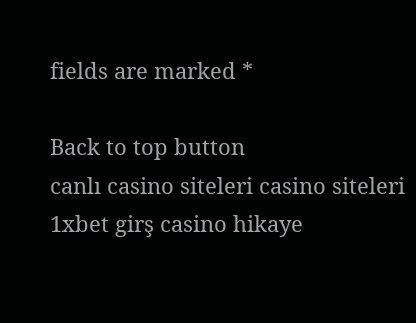fields are marked *

Back to top button
canlı casino siteleri casino siteleri 1xbet girş casino hikaye